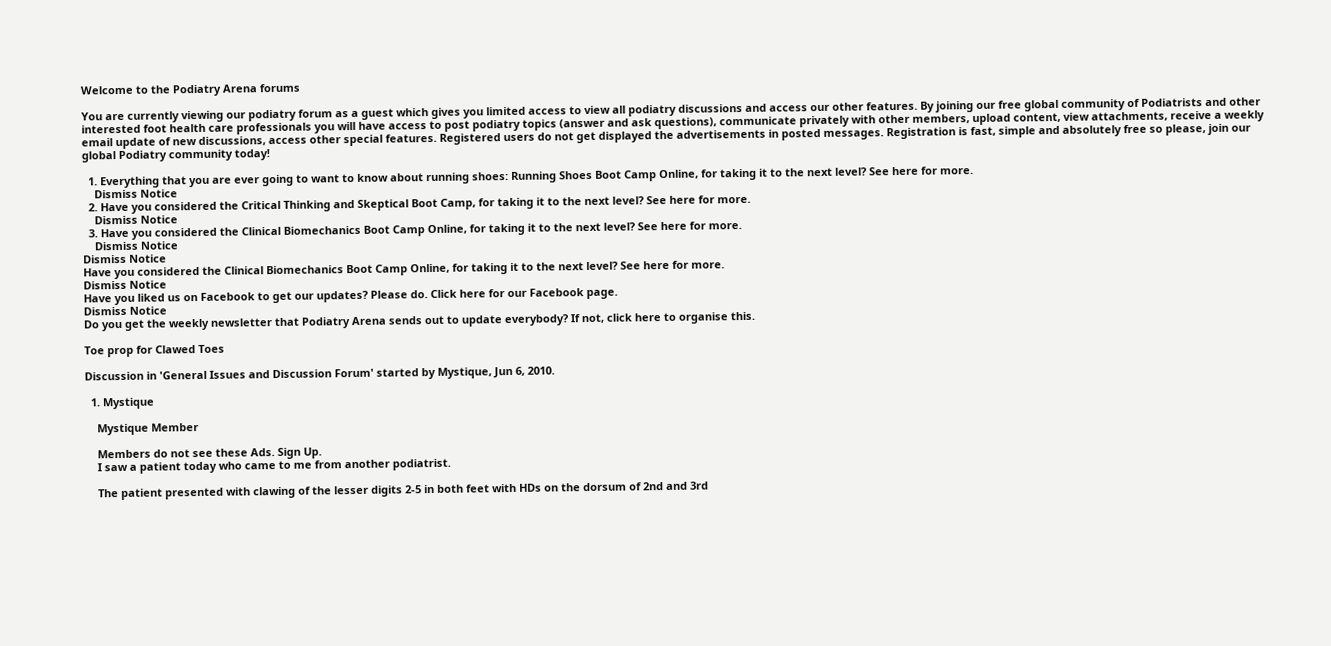Welcome to the Podiatry Arena forums

You are currently viewing our podiatry forum as a guest which gives you limited access to view all podiatry discussions and access our other features. By joining our free global community of Podiatrists and other interested foot health care professionals you will have access to post podiatry topics (answer and ask questions), communicate privately with other members, upload content, view attachments, receive a weekly email update of new discussions, access other special features. Registered users do not get displayed the advertisements in posted messages. Registration is fast, simple and absolutely free so please, join our global Podiatry community today!

  1. Everything that you are ever going to want to know about running shoes: Running Shoes Boot Camp Online, for taking it to the next level? See here for more.
    Dismiss Notice
  2. Have you considered the Critical Thinking and Skeptical Boot Camp, for taking it to the next level? See here for more.
    Dismiss Notice
  3. Have you considered the Clinical Biomechanics Boot Camp Online, for taking it to the next level? See here for more.
    Dismiss Notice
Dismiss Notice
Have you considered the Clinical Biomechanics Boot Camp Online, for taking it to the next level? See here for more.
Dismiss Notice
Have you liked us on Facebook to get our updates? Please do. Click here for our Facebook page.
Dismiss Notice
Do you get the weekly newsletter that Podiatry Arena sends out to update everybody? If not, click here to organise this.

Toe prop for Clawed Toes

Discussion in 'General Issues and Discussion Forum' started by Mystique, Jun 6, 2010.

  1. Mystique

    Mystique Member

    Members do not see these Ads. Sign Up.
    I saw a patient today who came to me from another podiatrist.

    The patient presented with clawing of the lesser digits 2-5 in both feet with HDs on the dorsum of 2nd and 3rd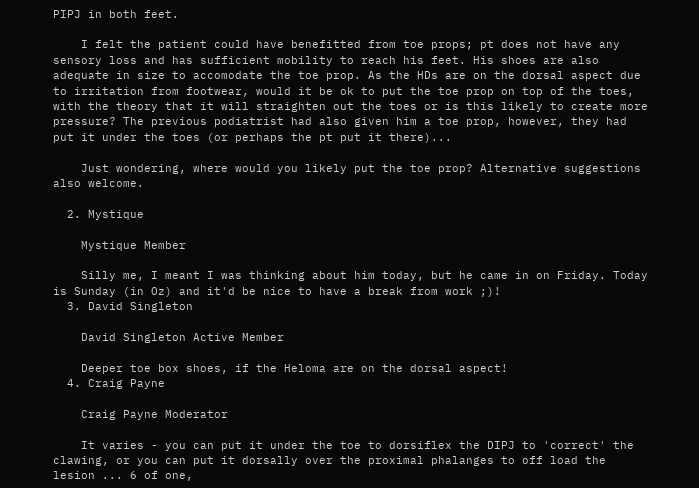PIPJ in both feet.

    I felt the patient could have benefitted from toe props; pt does not have any sensory loss and has sufficient mobility to reach his feet. His shoes are also adequate in size to accomodate the toe prop. As the HDs are on the dorsal aspect due to irritation from footwear, would it be ok to put the toe prop on top of the toes, with the theory that it will straighten out the toes or is this likely to create more pressure? The previous podiatrist had also given him a toe prop, however, they had put it under the toes (or perhaps the pt put it there)...

    Just wondering, where would you likely put the toe prop? Alternative suggestions also welcome.

  2. Mystique

    Mystique Member

    Silly me, I meant I was thinking about him today, but he came in on Friday. Today is Sunday (in Oz) and it'd be nice to have a break from work ;)!
  3. David Singleton

    David Singleton Active Member

    Deeper toe box shoes, if the Heloma are on the dorsal aspect!
  4. Craig Payne

    Craig Payne Moderator

    It varies - you can put it under the toe to dorsiflex the DIPJ to 'correct' the clawing, or you can put it dorsally over the proximal phalanges to off load the lesion ... 6 of one,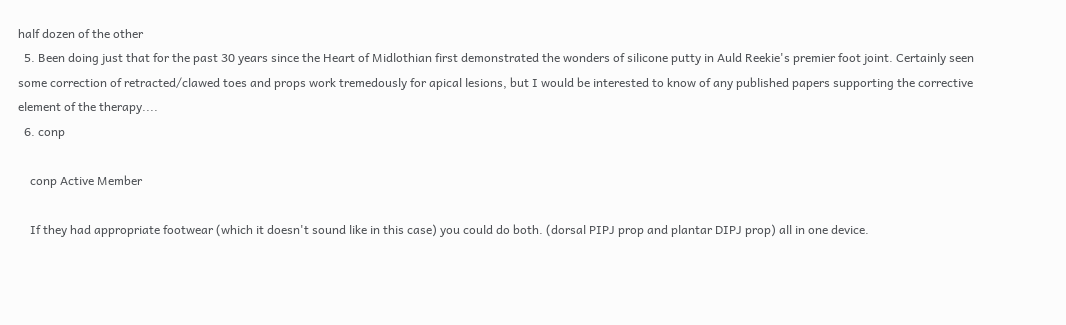half dozen of the other
  5. Been doing just that for the past 30 years since the Heart of Midlothian first demonstrated the wonders of silicone putty in Auld Reekie's premier foot joint. Certainly seen some correction of retracted/clawed toes and props work tremedously for apical lesions, but I would be interested to know of any published papers supporting the corrective element of the therapy....
  6. conp

    conp Active Member

    If they had appropriate footwear (which it doesn't sound like in this case) you could do both. (dorsal PIPJ prop and plantar DIPJ prop) all in one device.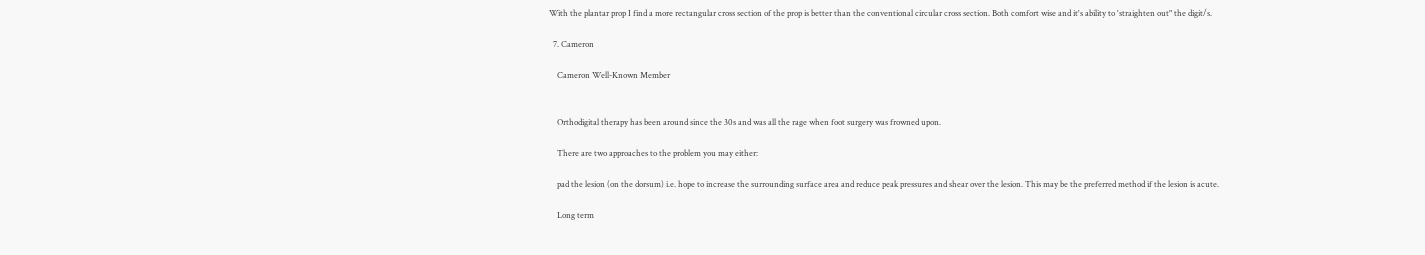With the plantar prop I find a more rectangular cross section of the prop is better than the conventional circular cross section. Both comfort wise and it's ability to 'straighten out" the digit/s.

  7. Cameron

    Cameron Well-Known Member


    Orthodigital therapy has been around since the 30s and was all the rage when foot surgery was frowned upon.

    There are two approaches to the problem you may either:

    pad the lesion (on the dorsum) i.e. hope to increase the surrounding surface area and reduce peak pressures and shear over the lesion. This may be the preferred method if the lesion is acute.

    Long term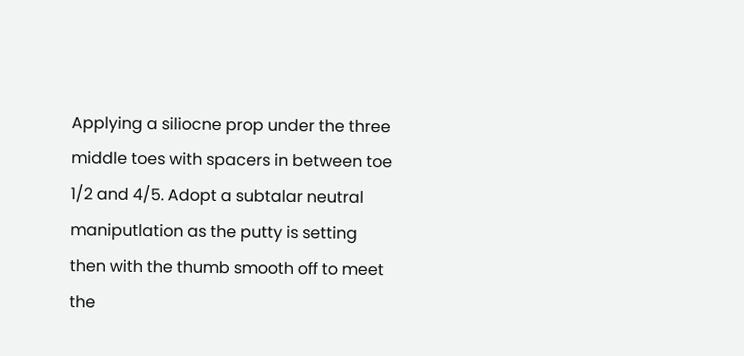Applying a siliocne prop under the three middle toes with spacers in between toe 1/2 and 4/5. Adopt a subtalar neutral maniputlation as the putty is setting then with the thumb smooth off to meet the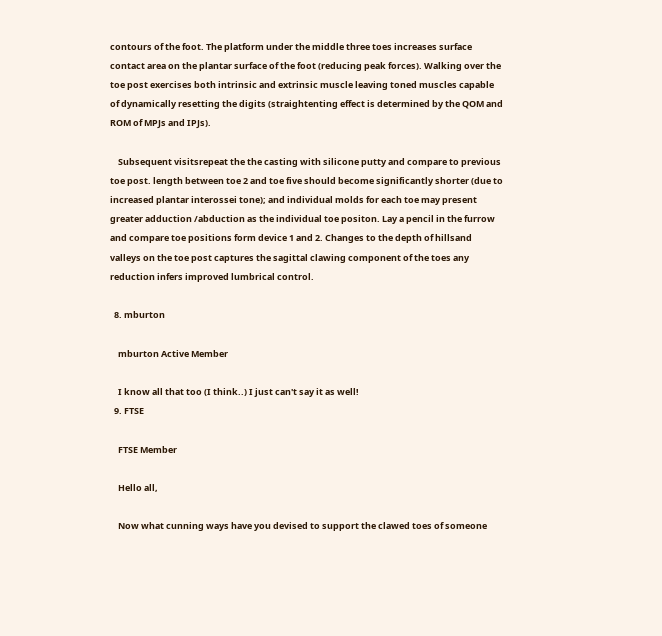contours of the foot. The platform under the middle three toes increases surface contact area on the plantar surface of the foot (reducing peak forces). Walking over the toe post exercises both intrinsic and extrinsic muscle leaving toned muscles capable of dynamically resetting the digits (straightenting effect is determined by the QOM and ROM of MPJs and IPJs).

    Subsequent visitsrepeat the the casting with silicone putty and compare to previous toe post. length between toe 2 and toe five should become significantly shorter (due to increased plantar interossei tone); and individual molds for each toe may present greater adduction /abduction as the individual toe positon. Lay a pencil in the furrow and compare toe positions form device 1 and 2. Changes to the depth of hillsand valleys on the toe post captures the sagittal clawing component of the toes any reduction infers improved lumbrical control.

  8. mburton

    mburton Active Member

    I know all that too (I think..) I just can't say it as well!
  9. FTSE

    FTSE Member

    Hello all,

    Now what cunning ways have you devised to support the clawed toes of someone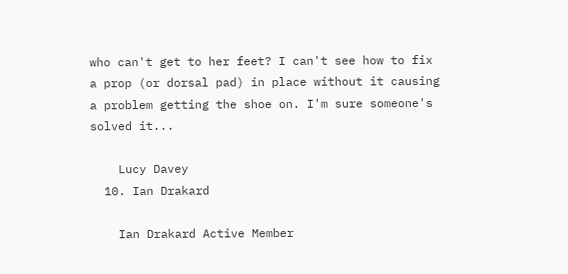who can't get to her feet? I can't see how to fix a prop (or dorsal pad) in place without it causing a problem getting the shoe on. I'm sure someone's solved it...

    Lucy Davey
  10. Ian Drakard

    Ian Drakard Active Member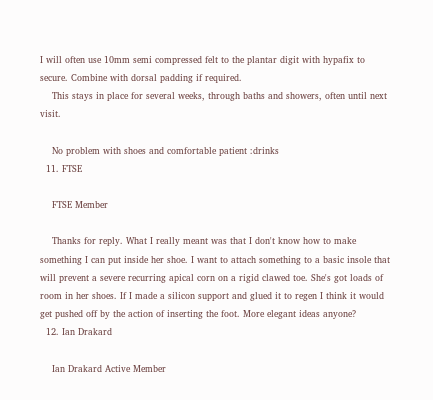I will often use 10mm semi compressed felt to the plantar digit with hypafix to secure. Combine with dorsal padding if required.
    This stays in place for several weeks, through baths and showers, often until next visit.

    No problem with shoes and comfortable patient :drinks
  11. FTSE

    FTSE Member

    Thanks for reply. What I really meant was that I don't know how to make something I can put inside her shoe. I want to attach something to a basic insole that will prevent a severe recurring apical corn on a rigid clawed toe. She's got loads of room in her shoes. If I made a silicon support and glued it to regen I think it would get pushed off by the action of inserting the foot. More elegant ideas anyone?
  12. Ian Drakard

    Ian Drakard Active Member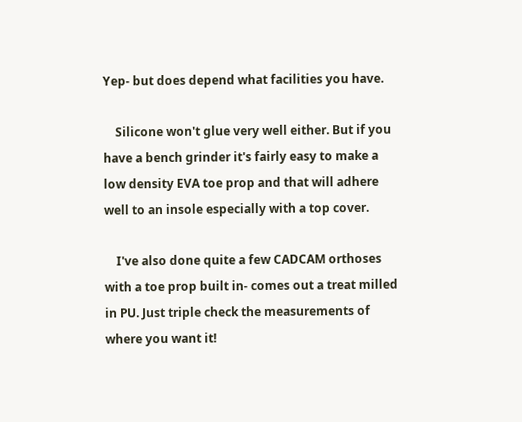Yep- but does depend what facilities you have.

    Silicone won't glue very well either. But if you have a bench grinder it's fairly easy to make a low density EVA toe prop and that will adhere well to an insole especially with a top cover.

    I've also done quite a few CADCAM orthoses with a toe prop built in- comes out a treat milled in PU. Just triple check the measurements of where you want it!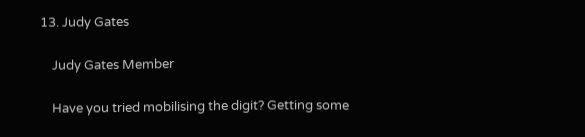13. Judy Gates

    Judy Gates Member

    Have you tried mobilising the digit? Getting some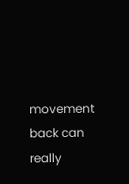movement back can really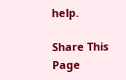help.

Share This Page